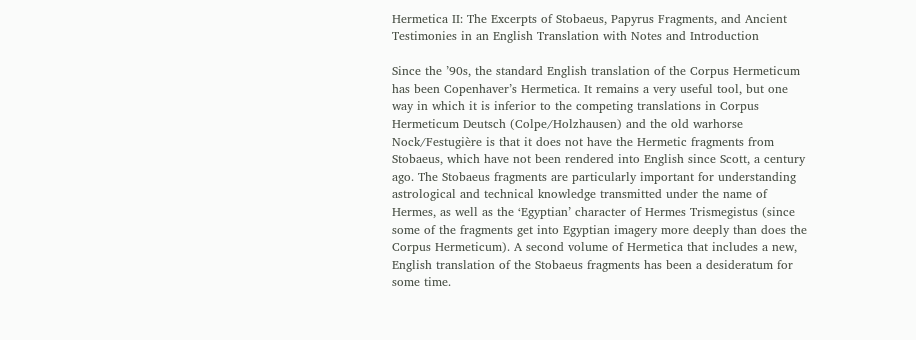Hermetica II: The Excerpts of Stobaeus, Papyrus Fragments, and Ancient Testimonies in an English Translation with Notes and Introduction

Since the ’90s, the standard English translation of the Corpus Hermeticum has been Copenhaver’s Hermetica. It remains a very useful tool, but one way in which it is inferior to the competing translations in Corpus Hermeticum Deutsch (Colpe/Holzhausen) and the old warhorse Nock/Festugière is that it does not have the Hermetic fragments from Stobaeus, which have not been rendered into English since Scott, a century ago. The Stobaeus fragments are particularly important for understanding astrological and technical knowledge transmitted under the name of Hermes, as well as the ‘Egyptian’ character of Hermes Trismegistus (since some of the fragments get into Egyptian imagery more deeply than does the Corpus Hermeticum). A second volume of Hermetica that includes a new, English translation of the Stobaeus fragments has been a desideratum for some time.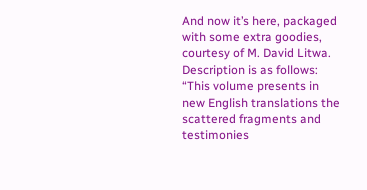And now it’s here, packaged with some extra goodies, courtesy of M. David Litwa. Description is as follows: “This volume presents in new English translations the scattered fragments and testimonies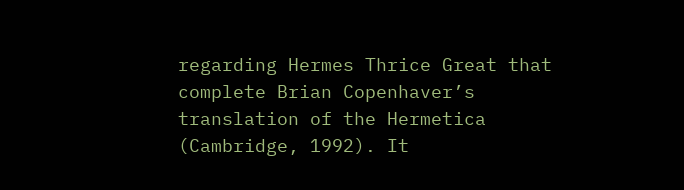regarding Hermes Thrice Great that complete Brian Copenhaver’s translation of the Hermetica (Cambridge, 1992). It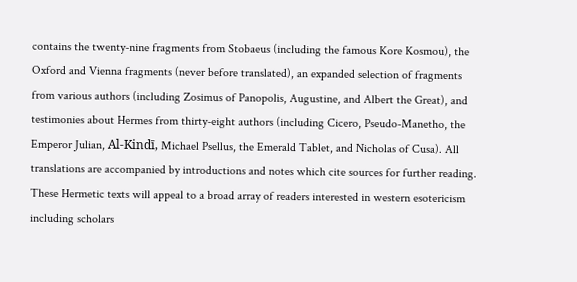contains the twenty-nine fragments from Stobaeus (including the famous Kore Kosmou), the Oxford and Vienna fragments (never before translated), an expanded selection of fragments from various authors (including Zosimus of Panopolis, Augustine, and Albert the Great), and testimonies about Hermes from thirty-eight authors (including Cicero, Pseudo-Manetho, the Emperor Julian, Al-Kindī, Michael Psellus, the Emerald Tablet, and Nicholas of Cusa). All translations are accompanied by introductions and notes which cite sources for further reading. These Hermetic texts will appeal to a broad array of readers interested in western esotericism including scholars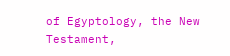of Egyptology, the New Testament,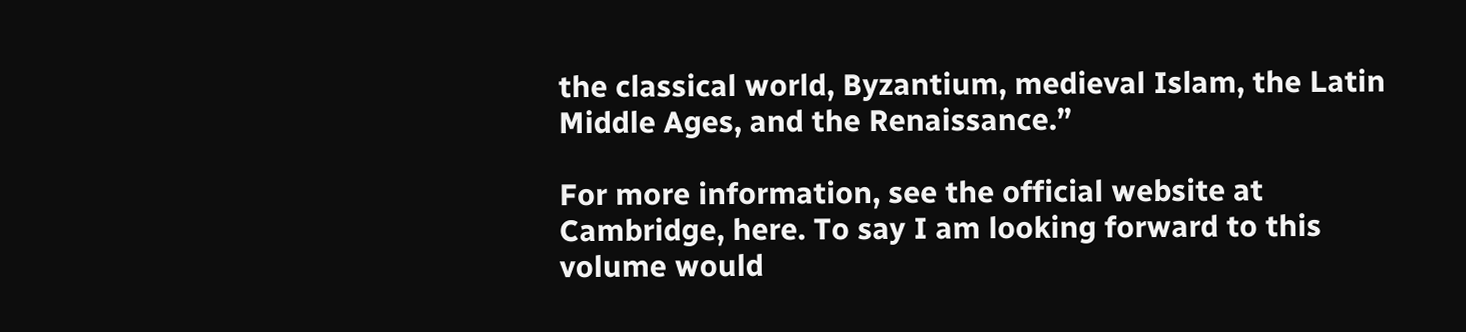the classical world, Byzantium, medieval Islam, the Latin Middle Ages, and the Renaissance.”

For more information, see the official website at Cambridge, here. To say I am looking forward to this volume would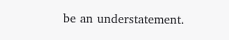be an understatement.